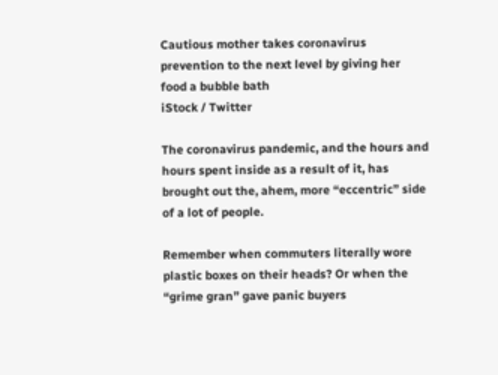Cautious mother takes coronavirus prevention to the next level by giving her food a bubble bath
iStock / Twitter

The coronavirus pandemic, and the hours and hours spent inside as a result of it, has brought out the, ahem, more “eccentric” side of a lot of people.

Remember when commuters literally wore plastic boxes on their heads? Or when the “grime gran” gave panic buyers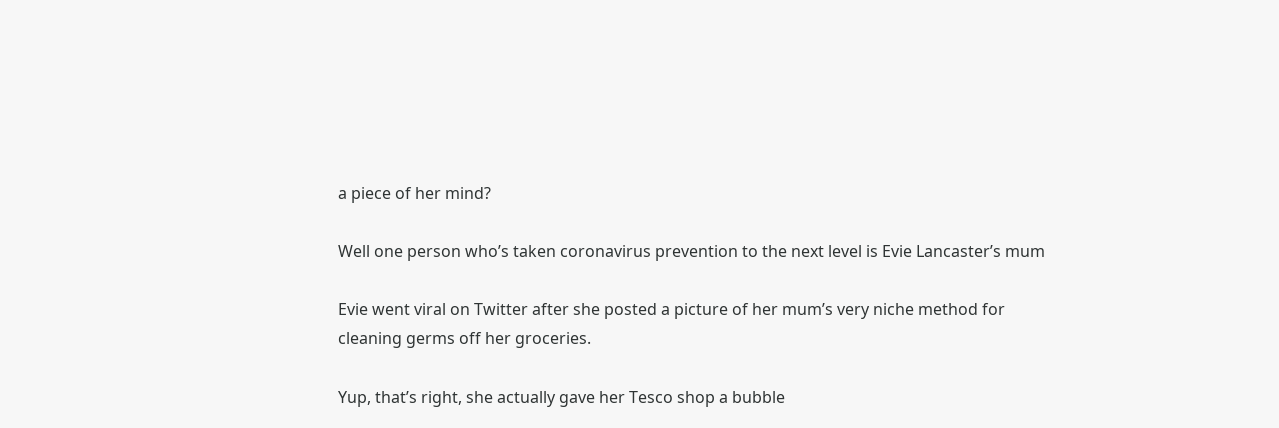a piece of her mind?

Well one person who’s taken coronavirus prevention to the next level is Evie Lancaster’s mum

Evie went viral on Twitter after she posted a picture of her mum’s very niche method for cleaning germs off her groceries.

Yup, that’s right, she actually gave her Tesco shop a bubble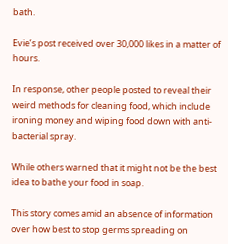bath.

Evie’s post received over 30,000 likes in a matter of hours.

In response, other people posted to reveal their weird methods for cleaning food, which include ironing money and wiping food down with anti-bacterial spray.

While others warned that it might not be the best idea to bathe your food in soap.

This story comes amid an absence of information over how best to stop germs spreading on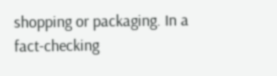shopping or packaging. In a fact-checking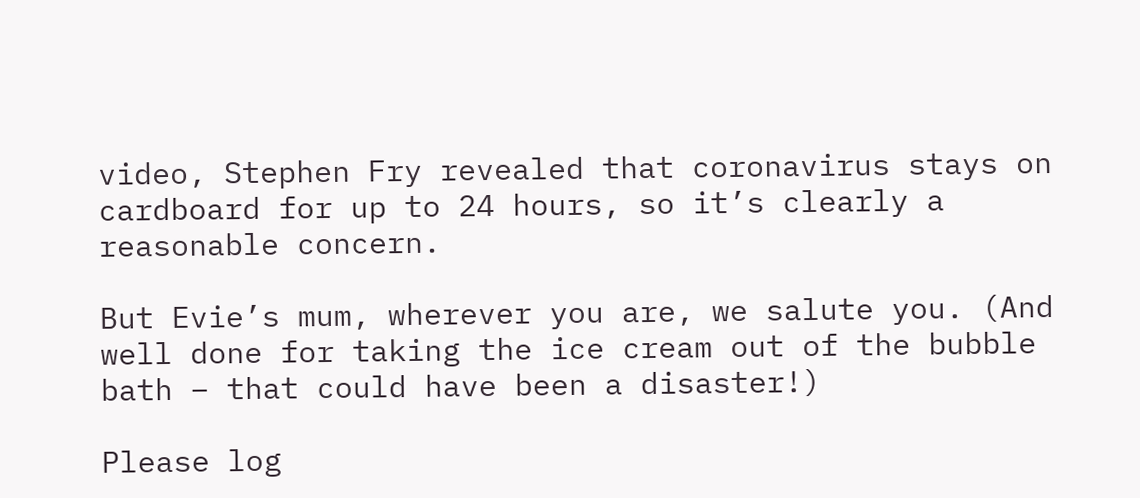video, Stephen Fry revealed that coronavirus stays on cardboard for up to 24 hours, so it’s clearly a reasonable concern.

But Evie’s mum, wherever you are, we salute you. (And well done for taking the ice cream out of the bubble bath – that could have been a disaster!)

Please log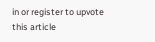in or register to upvote this article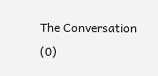The Conversation (0)